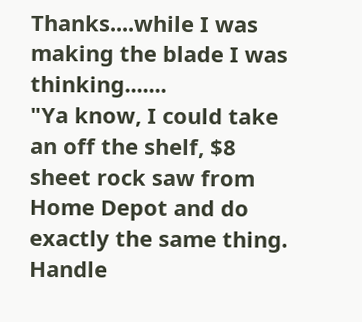Thanks....while I was making the blade I was thinking.......
"Ya know, I could take an off the shelf, $8 sheet rock saw from Home Depot and do exactly the same thing. Handle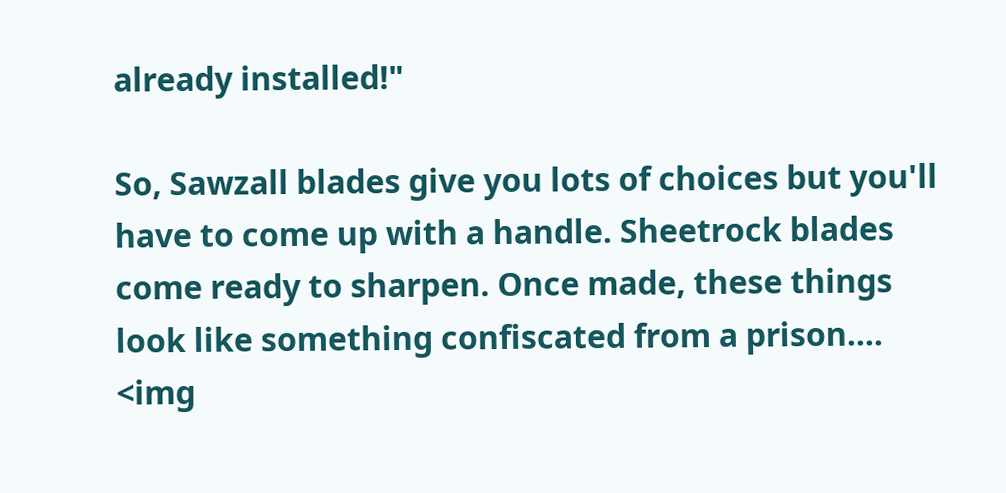already installed!"

So, Sawzall blades give you lots of choices but you'll have to come up with a handle. Sheetrock blades come ready to sharpen. Once made, these things look like something confiscated from a prison.... <img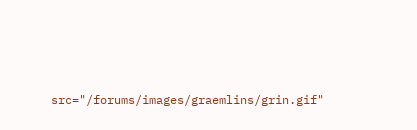src="/forums/images/graemlins/grin.gif"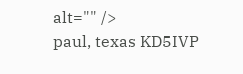alt="" />
paul, texas KD5IVP